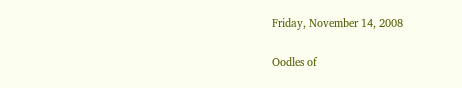Friday, November 14, 2008

Oodles of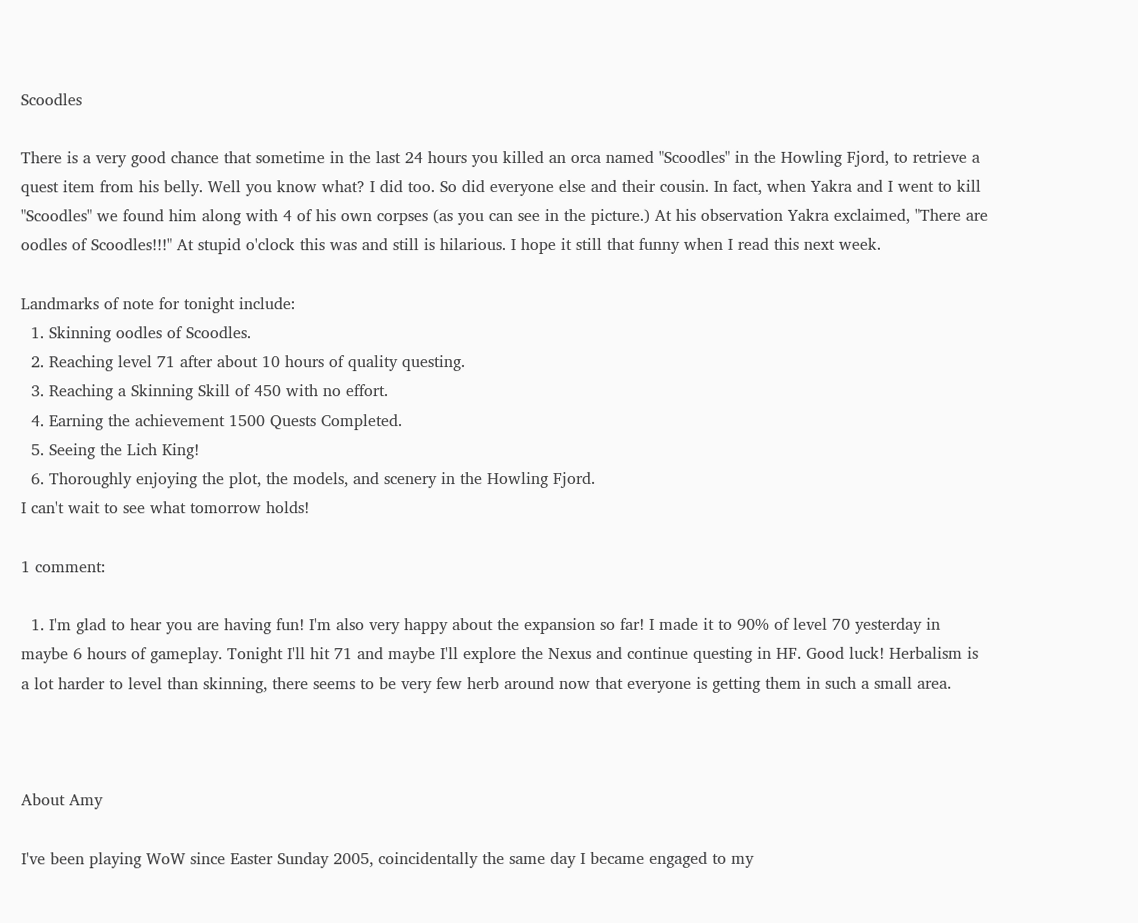Scoodles

There is a very good chance that sometime in the last 24 hours you killed an orca named "Scoodles" in the Howling Fjord, to retrieve a quest item from his belly. Well you know what? I did too. So did everyone else and their cousin. In fact, when Yakra and I went to kill "Scoodles" we found him along with 4 of his own corpses (as you can see in the picture.) At his observation Yakra exclaimed, "There are oodles of Scoodles!!!" At stupid o'clock this was and still is hilarious. I hope it still that funny when I read this next week.

Landmarks of note for tonight include:
  1. Skinning oodles of Scoodles.
  2. Reaching level 71 after about 10 hours of quality questing.
  3. Reaching a Skinning Skill of 450 with no effort.
  4. Earning the achievement 1500 Quests Completed.
  5. Seeing the Lich King!
  6. Thoroughly enjoying the plot, the models, and scenery in the Howling Fjord.
I can't wait to see what tomorrow holds!

1 comment:

  1. I'm glad to hear you are having fun! I'm also very happy about the expansion so far! I made it to 90% of level 70 yesterday in maybe 6 hours of gameplay. Tonight I'll hit 71 and maybe I'll explore the Nexus and continue questing in HF. Good luck! Herbalism is a lot harder to level than skinning, there seems to be very few herb around now that everyone is getting them in such a small area.



About Amy

I've been playing WoW since Easter Sunday 2005, coincidentally the same day I became engaged to my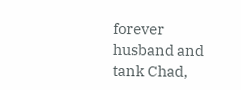forever husband and tank Chad,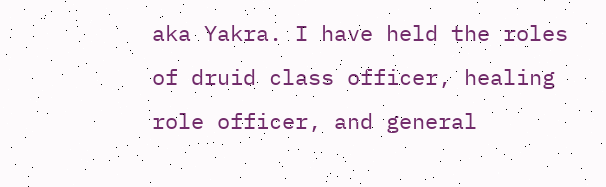aka Yakra. I have held the roles of druid class officer, healing role officer, and general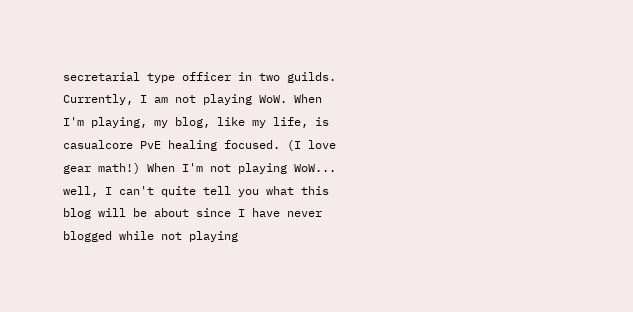secretarial type officer in two guilds. Currently, I am not playing WoW. When I'm playing, my blog, like my life, is casualcore PvE healing focused. (I love gear math!) When I'm not playing WoW... well, I can't quite tell you what this blog will be about since I have never blogged while not playing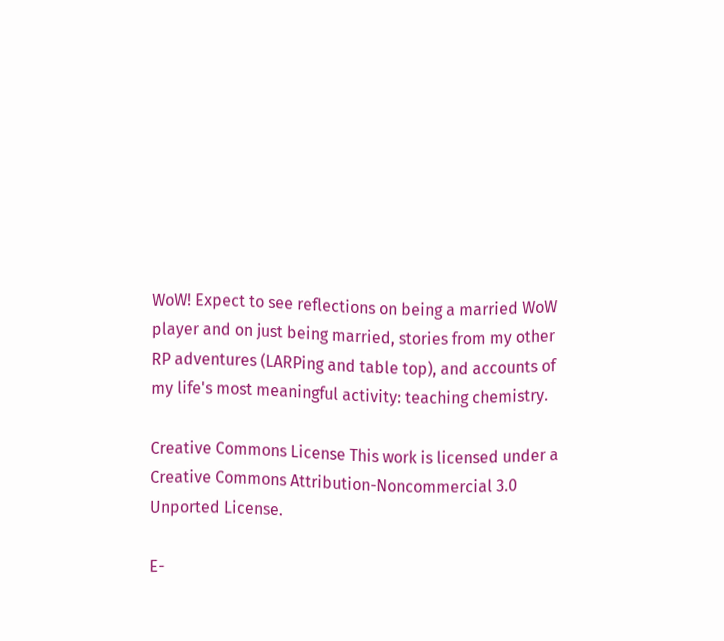WoW! Expect to see reflections on being a married WoW player and on just being married, stories from my other RP adventures (LARPing and table top), and accounts of my life's most meaningful activity: teaching chemistry.

Creative Commons License This work is licensed under a Creative Commons Attribution-Noncommercial 3.0 Unported License.

E-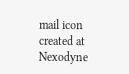mail icon created at Nexodyne